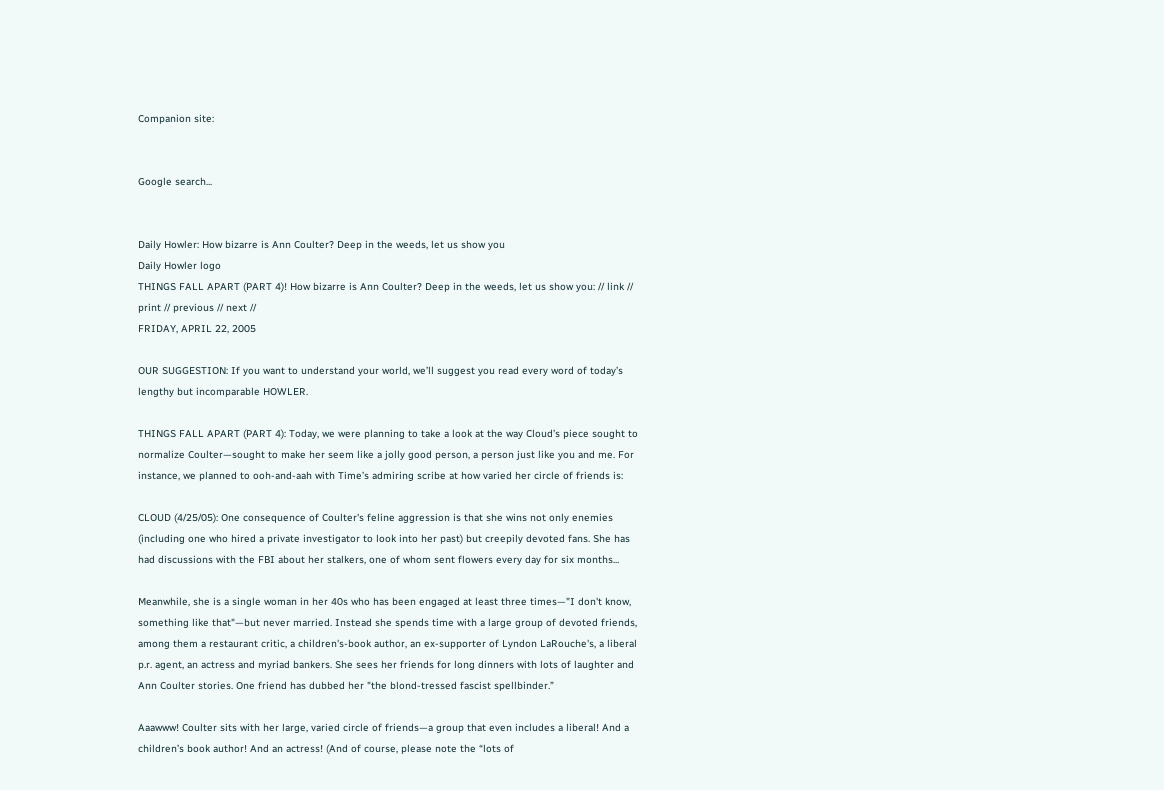Companion site:


Google search...


Daily Howler: How bizarre is Ann Coulter? Deep in the weeds, let us show you
Daily Howler logo
THINGS FALL APART (PART 4)! How bizarre is Ann Coulter? Deep in the weeds, let us show you: // link // print // previous // next //
FRIDAY, APRIL 22, 2005

OUR SUGGESTION: If you want to understand your world, we’ll suggest you read every word of today’s lengthy but incomparable HOWLER.

THINGS FALL APART (PART 4): Today, we were planning to take a look at the way Cloud’s piece sought to normalize Coulter—sought to make her seem like a jolly good person, a person just like you and me. For instance, we planned to ooh-and-aah with Time’s admiring scribe at how varied her circle of friends is:

CLOUD (4/25/05): One consequence of Coulter's feline aggression is that she wins not only enemies (including one who hired a private investigator to look into her past) but creepily devoted fans. She has had discussions with the FBI about her stalkers, one of whom sent flowers every day for six months...

Meanwhile, she is a single woman in her 40s who has been engaged at least three times—"I don't know, something like that"—but never married. Instead she spends time with a large group of devoted friends, among them a restaurant critic, a children's-book author, an ex-supporter of Lyndon LaRouche's, a liberal p.r. agent, an actress and myriad bankers. She sees her friends for long dinners with lots of laughter and Ann Coulter stories. One friend has dubbed her "the blond-tressed fascist spellbinder.”

Aaawww! Coulter sits with her large, varied circle of friends—a group that even includes a liberal! And a children’s book author! And an actress! (And of course, please note the “lots of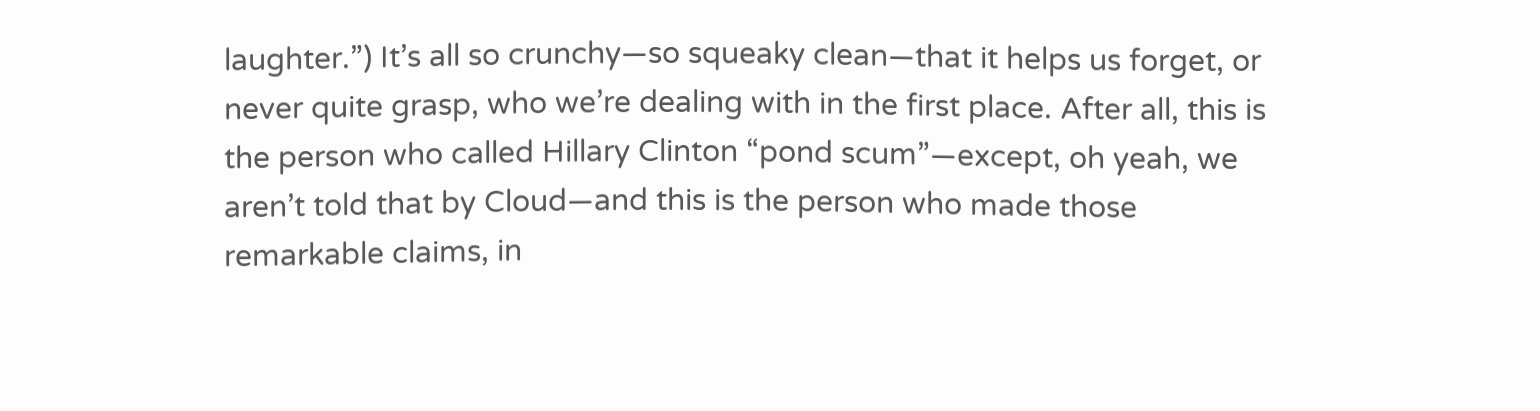laughter.”) It’s all so crunchy—so squeaky clean—that it helps us forget, or never quite grasp, who we’re dealing with in the first place. After all, this is the person who called Hillary Clinton “pond scum”—except, oh yeah, we aren’t told that by Cloud—and this is the person who made those remarkable claims, in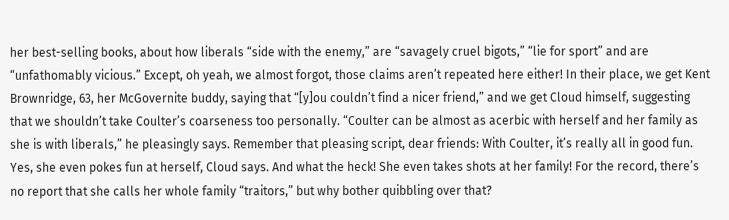her best-selling books, about how liberals “side with the enemy,” are “savagely cruel bigots,” “lie for sport” and are “unfathomably vicious.” Except, oh yeah, we almost forgot, those claims aren’t repeated here either! In their place, we get Kent Brownridge, 63, her McGovernite buddy, saying that “[y]ou couldn’t find a nicer friend,” and we get Cloud himself, suggesting that we shouldn’t take Coulter’s coarseness too personally. “Coulter can be almost as acerbic with herself and her family as she is with liberals,” he pleasingly says. Remember that pleasing script, dear friends: With Coulter, it’s really all in good fun. Yes, she even pokes fun at herself, Cloud says. And what the heck! She even takes shots at her family! For the record, there’s no report that she calls her whole family “traitors,” but why bother quibbling over that?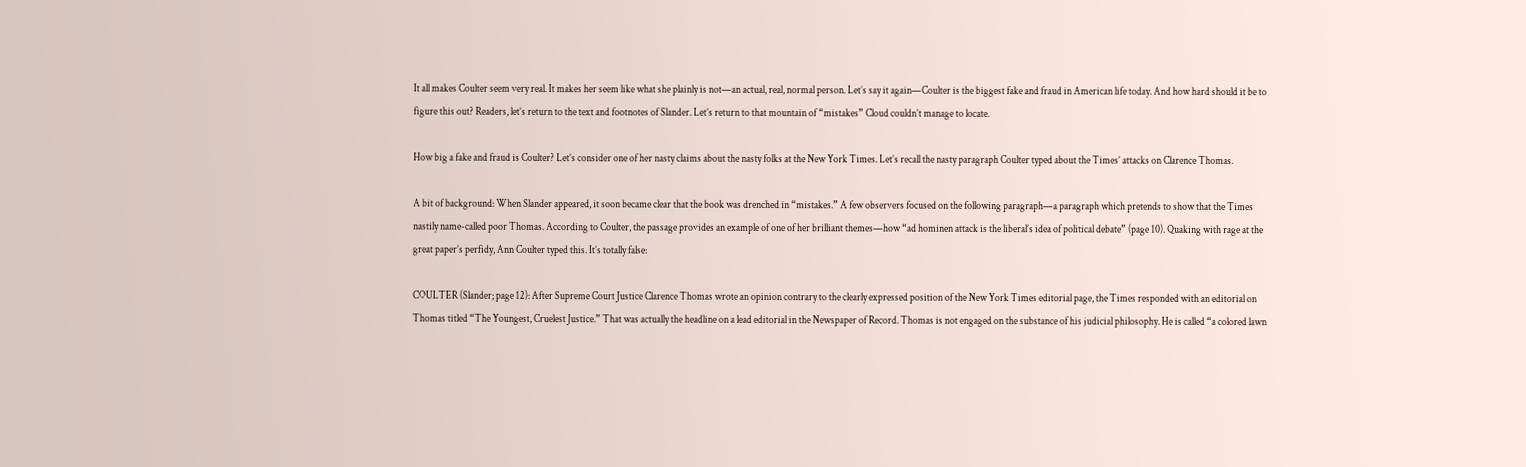It all makes Coulter seem very real. It makes her seem like what she plainly is not—an actual, real, normal person. Let’s say it again—Coulter is the biggest fake and fraud in American life today. And how hard should it be to figure this out? Readers, let’s return to the text and footnotes of Slander. Let’s return to that mountain of “mistakes” Cloud couldn’t manage to locate.

How big a fake and fraud is Coulter? Let’s consider one of her nasty claims about the nasty folks at the New York Times. Let’s recall the nasty paragraph Coulter typed about the Times’ attacks on Clarence Thomas.

A bit of background: When Slander appeared, it soon became clear that the book was drenched in “mistakes.” A few observers focused on the following paragraph—a paragraph which pretends to show that the Times nastily name-called poor Thomas. According to Coulter, the passage provides an example of one of her brilliant themes—how “ad hominen attack is the liberal’s idea of political debate” (page 10). Quaking with rage at the great paper’s perfidy, Ann Coulter typed this. It’s totally false:

COULTER (Slander; page 12): After Supreme Court Justice Clarence Thomas wrote an opinion contrary to the clearly expressed position of the New York Times editorial page, the Times responded with an editorial on Thomas titled “The Youngest, Cruelest Justice.” That was actually the headline on a lead editorial in the Newspaper of Record. Thomas is not engaged on the substance of his judicial philosophy. He is called “a colored lawn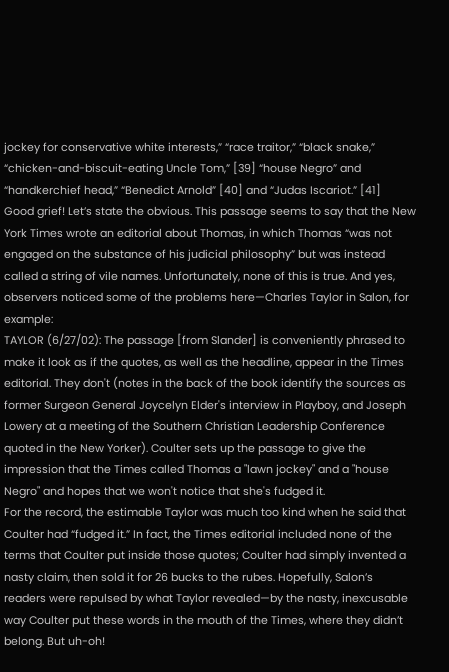jockey for conservative white interests,” “race traitor,” “black snake,” “chicken-and-biscuit-eating Uncle Tom,” [39] “house Negro” and “handkerchief head,” “Benedict Arnold” [40] and “Judas Iscariot.” [41]
Good grief! Let’s state the obvious. This passage seems to say that the New York Times wrote an editorial about Thomas, in which Thomas “was not engaged on the substance of his judicial philosophy” but was instead called a string of vile names. Unfortunately, none of this is true. And yes, observers noticed some of the problems here—Charles Taylor in Salon, for example:
TAYLOR (6/27/02): The passage [from Slander] is conveniently phrased to make it look as if the quotes, as well as the headline, appear in the Times editorial. They don't (notes in the back of the book identify the sources as former Surgeon General Joycelyn Elder's interview in Playboy, and Joseph Lowery at a meeting of the Southern Christian Leadership Conference quoted in the New Yorker). Coulter sets up the passage to give the impression that the Times called Thomas a "lawn jockey" and a "house Negro" and hopes that we won't notice that she's fudged it.
For the record, the estimable Taylor was much too kind when he said that Coulter had “fudged it.” In fact, the Times editorial included none of the terms that Coulter put inside those quotes; Coulter had simply invented a nasty claim, then sold it for 26 bucks to the rubes. Hopefully, Salon’s readers were repulsed by what Taylor revealed—by the nasty, inexcusable way Coulter put these words in the mouth of the Times, where they didn’t belong. But uh-oh!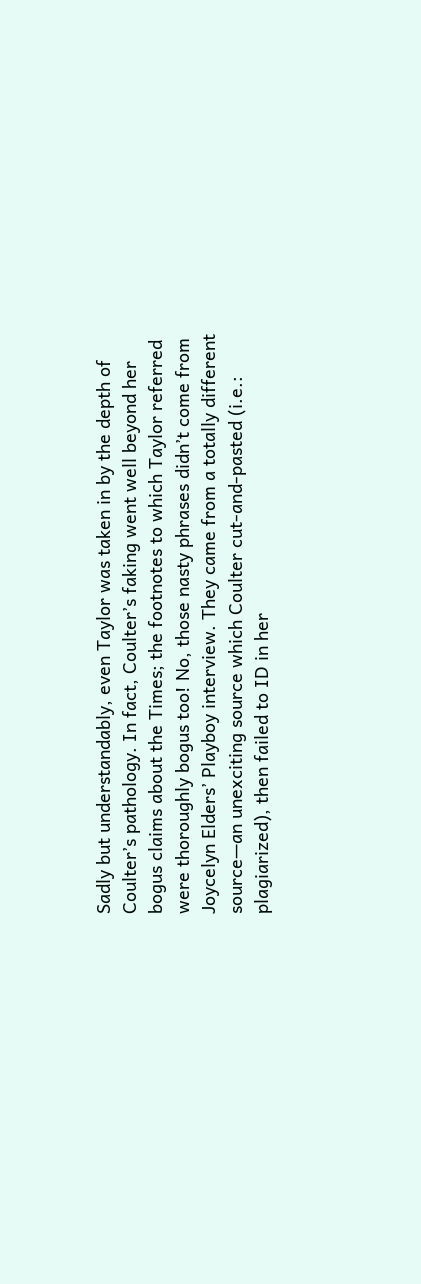Sadly but understandably, even Taylor was taken in by the depth of Coulter’s pathology. In fact, Coulter’s faking went well beyond her bogus claims about the Times; the footnotes to which Taylor referred were thoroughly bogus too! No, those nasty phrases didn’t come from Joycelyn Elders’ Playboy interview. They came from a totally different source—an unexciting source which Coulter cut-and-pasted (i.e.: plagiarized), then failed to ID in her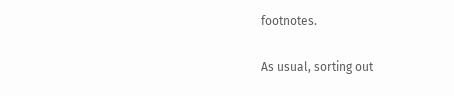footnotes.

As usual, sorting out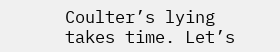Coulter’s lying takes time. Let’s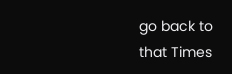go back to that Times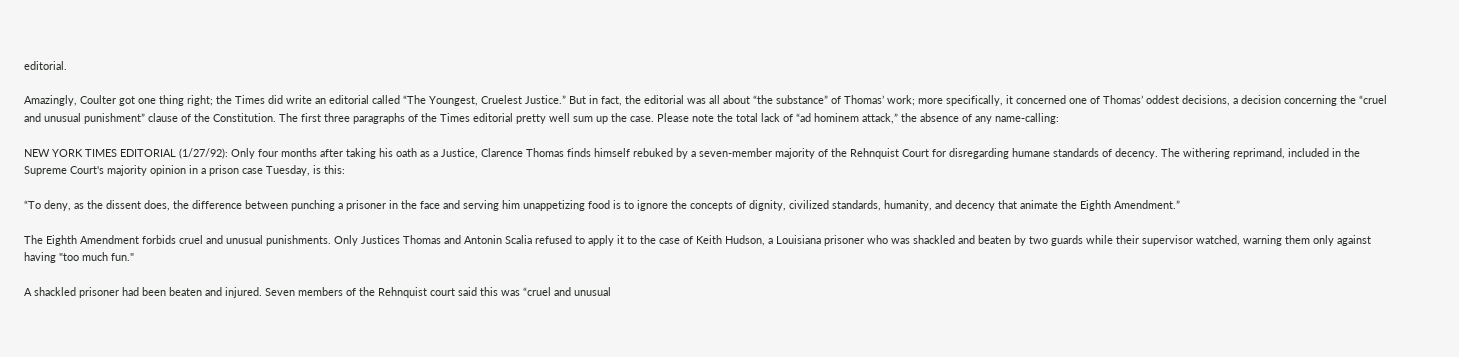editorial.

Amazingly, Coulter got one thing right; the Times did write an editorial called “The Youngest, Cruelest Justice.” But in fact, the editorial was all about “the substance” of Thomas’ work; more specifically, it concerned one of Thomas’ oddest decisions, a decision concerning the “cruel and unusual punishment” clause of the Constitution. The first three paragraphs of the Times editorial pretty well sum up the case. Please note the total lack of “ad hominem attack,” the absence of any name-calling:

NEW YORK TIMES EDITORIAL (1/27/92): Only four months after taking his oath as a Justice, Clarence Thomas finds himself rebuked by a seven-member majority of the Rehnquist Court for disregarding humane standards of decency. The withering reprimand, included in the Supreme Court's majority opinion in a prison case Tuesday, is this:

“To deny, as the dissent does, the difference between punching a prisoner in the face and serving him unappetizing food is to ignore the concepts of dignity, civilized standards, humanity, and decency that animate the Eighth Amendment.”

The Eighth Amendment forbids cruel and unusual punishments. Only Justices Thomas and Antonin Scalia refused to apply it to the case of Keith Hudson, a Louisiana prisoner who was shackled and beaten by two guards while their supervisor watched, warning them only against having "too much fun."

A shackled prisoner had been beaten and injured. Seven members of the Rehnquist court said this was “cruel and unusual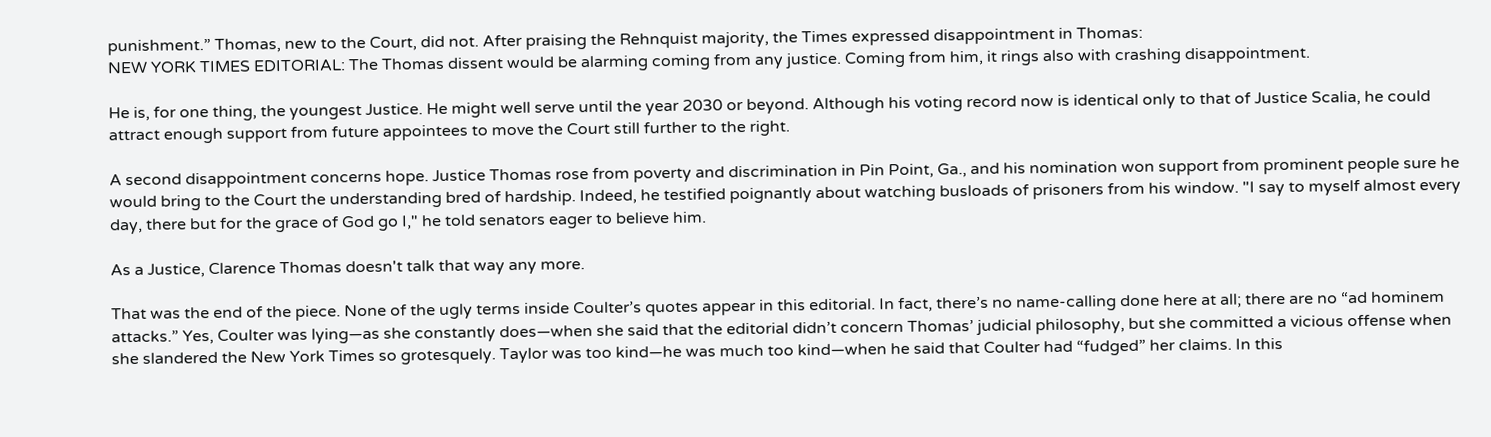punishment.” Thomas, new to the Court, did not. After praising the Rehnquist majority, the Times expressed disappointment in Thomas:
NEW YORK TIMES EDITORIAL: The Thomas dissent would be alarming coming from any justice. Coming from him, it rings also with crashing disappointment.

He is, for one thing, the youngest Justice. He might well serve until the year 2030 or beyond. Although his voting record now is identical only to that of Justice Scalia, he could attract enough support from future appointees to move the Court still further to the right.

A second disappointment concerns hope. Justice Thomas rose from poverty and discrimination in Pin Point, Ga., and his nomination won support from prominent people sure he would bring to the Court the understanding bred of hardship. Indeed, he testified poignantly about watching busloads of prisoners from his window. "I say to myself almost every day, there but for the grace of God go I," he told senators eager to believe him.

As a Justice, Clarence Thomas doesn't talk that way any more.

That was the end of the piece. None of the ugly terms inside Coulter’s quotes appear in this editorial. In fact, there’s no name-calling done here at all; there are no “ad hominem attacks.” Yes, Coulter was lying—as she constantly does—when she said that the editorial didn’t concern Thomas’ judicial philosophy, but she committed a vicious offense when she slandered the New York Times so grotesquely. Taylor was too kind—he was much too kind—when he said that Coulter had “fudged” her claims. In this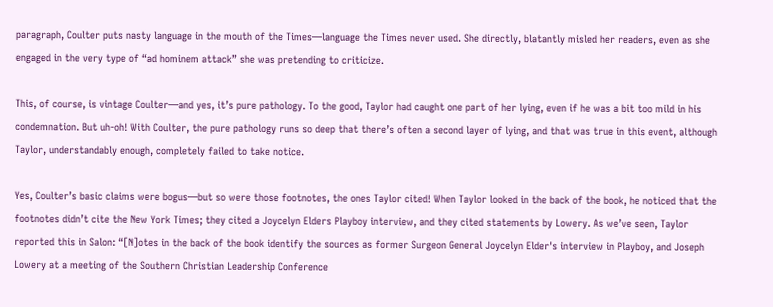paragraph, Coulter puts nasty language in the mouth of the Times—language the Times never used. She directly, blatantly misled her readers, even as she engaged in the very type of “ad hominem attack” she was pretending to criticize.

This, of course, is vintage Coulter—and yes, it’s pure pathology. To the good, Taylor had caught one part of her lying, even if he was a bit too mild in his condemnation. But uh-oh! With Coulter, the pure pathology runs so deep that there’s often a second layer of lying, and that was true in this event, although Taylor, understandably enough, completely failed to take notice.

Yes, Coulter’s basic claims were bogus—but so were those footnotes, the ones Taylor cited! When Taylor looked in the back of the book, he noticed that the footnotes didn’t cite the New York Times; they cited a Joycelyn Elders Playboy interview, and they cited statements by Lowery. As we’ve seen, Taylor reported this in Salon: “[N]otes in the back of the book identify the sources as former Surgeon General Joycelyn Elder's interview in Playboy, and Joseph Lowery at a meeting of the Southern Christian Leadership Conference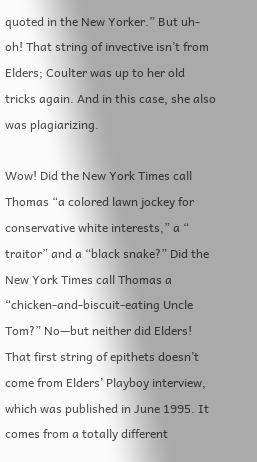quoted in the New Yorker.” But uh-oh! That string of invective isn’t from Elders; Coulter was up to her old tricks again. And in this case, she also was plagiarizing.

Wow! Did the New York Times call Thomas “a colored lawn jockey for conservative white interests,” a “ traitor” and a “black snake?” Did the New York Times call Thomas a “chicken-and-biscuit-eating Uncle Tom?” No—but neither did Elders! That first string of epithets doesn’t come from Elders’ Playboy interview, which was published in June 1995. It comes from a totally different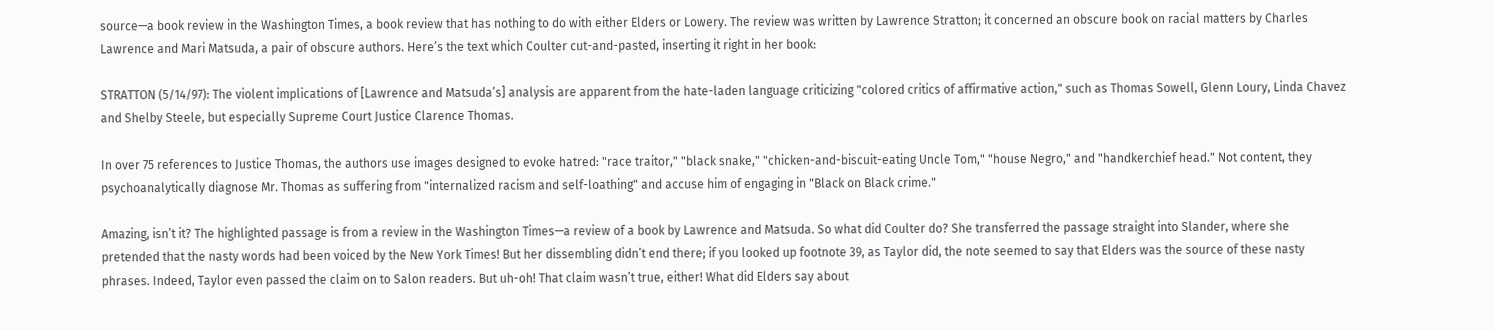source—a book review in the Washington Times, a book review that has nothing to do with either Elders or Lowery. The review was written by Lawrence Stratton; it concerned an obscure book on racial matters by Charles Lawrence and Mari Matsuda, a pair of obscure authors. Here’s the text which Coulter cut-and-pasted, inserting it right in her book:

STRATTON (5/14/97): The violent implications of [Lawrence and Matsuda’s] analysis are apparent from the hate-laden language criticizing "colored critics of affirmative action," such as Thomas Sowell, Glenn Loury, Linda Chavez and Shelby Steele, but especially Supreme Court Justice Clarence Thomas.

In over 75 references to Justice Thomas, the authors use images designed to evoke hatred: "race traitor," "black snake," "chicken-and-biscuit-eating Uncle Tom," "house Negro," and "handkerchief head." Not content, they psychoanalytically diagnose Mr. Thomas as suffering from "internalized racism and self-loathing" and accuse him of engaging in "Black on Black crime."

Amazing, isn’t it? The highlighted passage is from a review in the Washington Times—a review of a book by Lawrence and Matsuda. So what did Coulter do? She transferred the passage straight into Slander, where she pretended that the nasty words had been voiced by the New York Times! But her dissembling didn’t end there; if you looked up footnote 39, as Taylor did, the note seemed to say that Elders was the source of these nasty phrases. Indeed, Taylor even passed the claim on to Salon readers. But uh-oh! That claim wasn’t true, either! What did Elders say about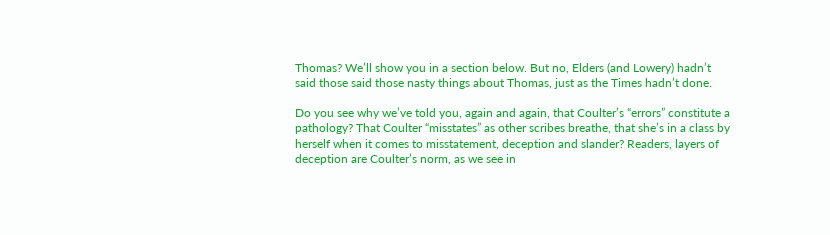Thomas? We’ll show you in a section below. But no, Elders (and Lowery) hadn’t said those said those nasty things about Thomas, just as the Times hadn’t done.

Do you see why we’ve told you, again and again, that Coulter’s “errors” constitute a pathology? That Coulter “misstates” as other scribes breathe, that she’s in a class by herself when it comes to misstatement, deception and slander? Readers, layers of deception are Coulter’s norm, as we see in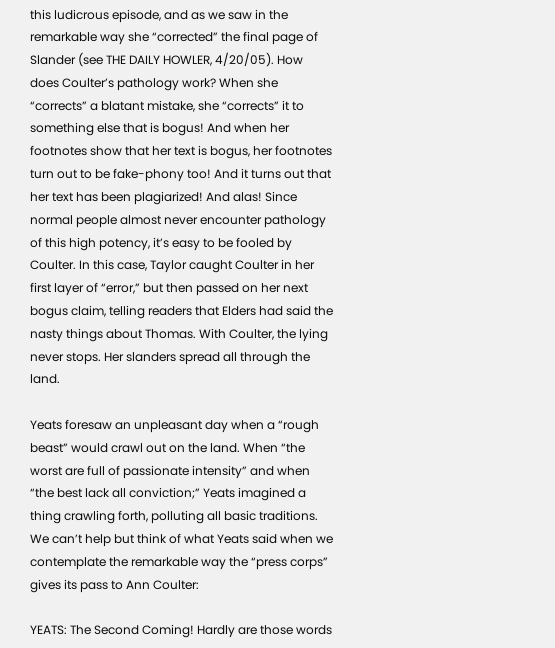this ludicrous episode, and as we saw in the remarkable way she “corrected” the final page of Slander (see THE DAILY HOWLER, 4/20/05). How does Coulter’s pathology work? When she “corrects” a blatant mistake, she “corrects” it to something else that is bogus! And when her footnotes show that her text is bogus, her footnotes turn out to be fake-phony too! And it turns out that her text has been plagiarized! And alas! Since normal people almost never encounter pathology of this high potency, it’s easy to be fooled by Coulter. In this case, Taylor caught Coulter in her first layer of “error,” but then passed on her next bogus claim, telling readers that Elders had said the nasty things about Thomas. With Coulter, the lying never stops. Her slanders spread all through the land.

Yeats foresaw an unpleasant day when a “rough beast” would crawl out on the land. When “the worst are full of passionate intensity” and when “the best lack all conviction;” Yeats imagined a thing crawling forth, polluting all basic traditions. We can’t help but think of what Yeats said when we contemplate the remarkable way the “press corps” gives its pass to Ann Coulter:

YEATS: The Second Coming! Hardly are those words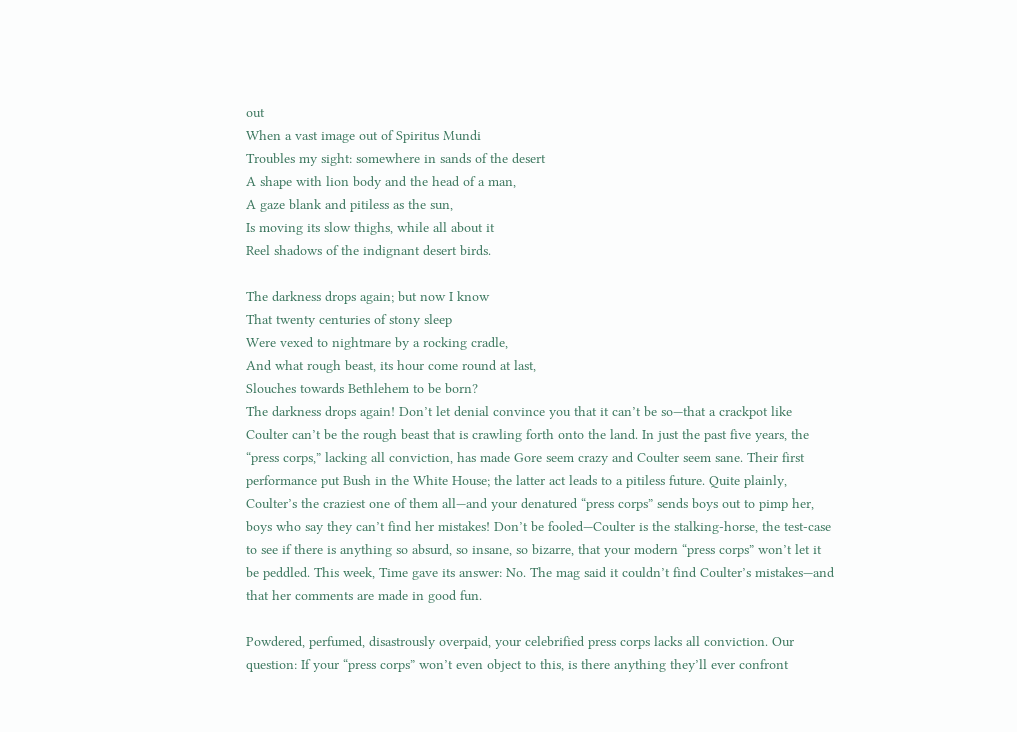out
When a vast image out of Spiritus Mundi
Troubles my sight: somewhere in sands of the desert
A shape with lion body and the head of a man,
A gaze blank and pitiless as the sun,
Is moving its slow thighs, while all about it
Reel shadows of the indignant desert birds.

The darkness drops again; but now I know
That twenty centuries of stony sleep
Were vexed to nightmare by a rocking cradle,
And what rough beast, its hour come round at last,
Slouches towards Bethlehem to be born?
The darkness drops again! Don’t let denial convince you that it can’t be so—that a crackpot like Coulter can’t be the rough beast that is crawling forth onto the land. In just the past five years, the “press corps,” lacking all conviction, has made Gore seem crazy and Coulter seem sane. Their first performance put Bush in the White House; the latter act leads to a pitiless future. Quite plainly, Coulter’s the craziest one of them all—and your denatured “press corps” sends boys out to pimp her, boys who say they can’t find her mistakes! Don’t be fooled—Coulter is the stalking-horse, the test-case to see if there is anything so absurd, so insane, so bizarre, that your modern “press corps” won’t let it be peddled. This week, Time gave its answer: No. The mag said it couldn’t find Coulter’s mistakes—and that her comments are made in good fun.

Powdered, perfumed, disastrously overpaid, your celebrified press corps lacks all conviction. Our question: If your “press corps” won’t even object to this, is there anything they’ll ever confront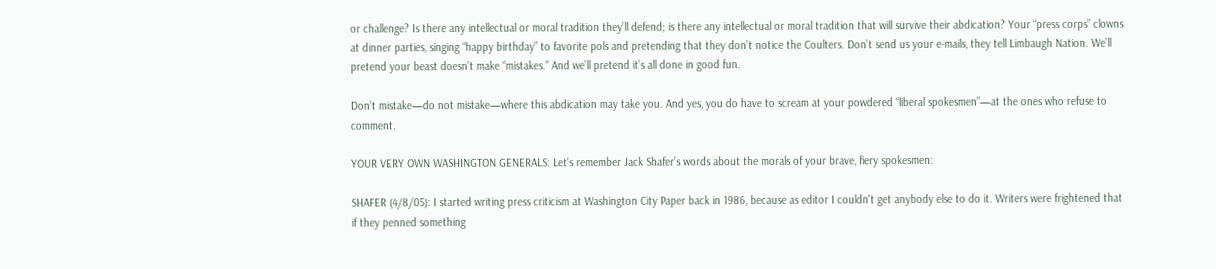or challenge? Is there any intellectual or moral tradition they’ll defend; is there any intellectual or moral tradition that will survive their abdication? Your “press corps” clowns at dinner parties, singing “happy birthday” to favorite pols and pretending that they don’t notice the Coulters. Don’t send us your e-mails, they tell Limbaugh Nation. We’ll pretend your beast doesn’t make “mistakes.” And we’ll pretend it’s all done in good fun.

Don’t mistake—do not mistake—where this abdication may take you. And yes, you do have to scream at your powdered “liberal spokesmen”—at the ones who refuse to comment.

YOUR VERY OWN WASHINGTON GENERALS: Let’s remember Jack Shafer’s words about the morals of your brave, fiery spokesmen:

SHAFER (4/8/05): I started writing press criticism at Washington City Paper back in 1986, because as editor I couldn't get anybody else to do it. Writers were frightened that if they penned something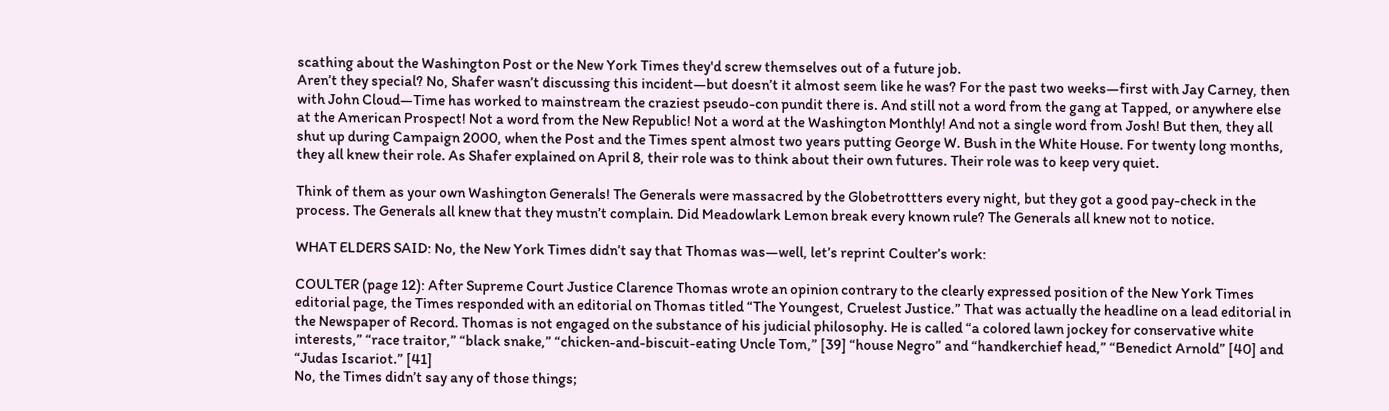scathing about the Washington Post or the New York Times they'd screw themselves out of a future job.
Aren’t they special? No, Shafer wasn’t discussing this incident—but doesn’t it almost seem like he was? For the past two weeks—first with Jay Carney, then with John Cloud—Time has worked to mainstream the craziest pseudo-con pundit there is. And still not a word from the gang at Tapped, or anywhere else at the American Prospect! Not a word from the New Republic! Not a word at the Washington Monthly! And not a single word from Josh! But then, they all shut up during Campaign 2000, when the Post and the Times spent almost two years putting George W. Bush in the White House. For twenty long months, they all knew their role. As Shafer explained on April 8, their role was to think about their own futures. Their role was to keep very quiet.

Think of them as your own Washington Generals! The Generals were massacred by the Globetrottters every night, but they got a good pay-check in the process. The Generals all knew that they mustn’t complain. Did Meadowlark Lemon break every known rule? The Generals all knew not to notice.

WHAT ELDERS SAID: No, the New York Times didn’t say that Thomas was—well, let’s reprint Coulter’s work:

COULTER (page 12): After Supreme Court Justice Clarence Thomas wrote an opinion contrary to the clearly expressed position of the New York Times editorial page, the Times responded with an editorial on Thomas titled “The Youngest, Cruelest Justice.” That was actually the headline on a lead editorial in the Newspaper of Record. Thomas is not engaged on the substance of his judicial philosophy. He is called “a colored lawn jockey for conservative white interests,” “race traitor,” “black snake,” “chicken-and-biscuit-eating Uncle Tom,” [39] “house Negro” and “handkerchief head,” “Benedict Arnold” [40] and “Judas Iscariot.” [41]
No, the Times didn’t say any of those things;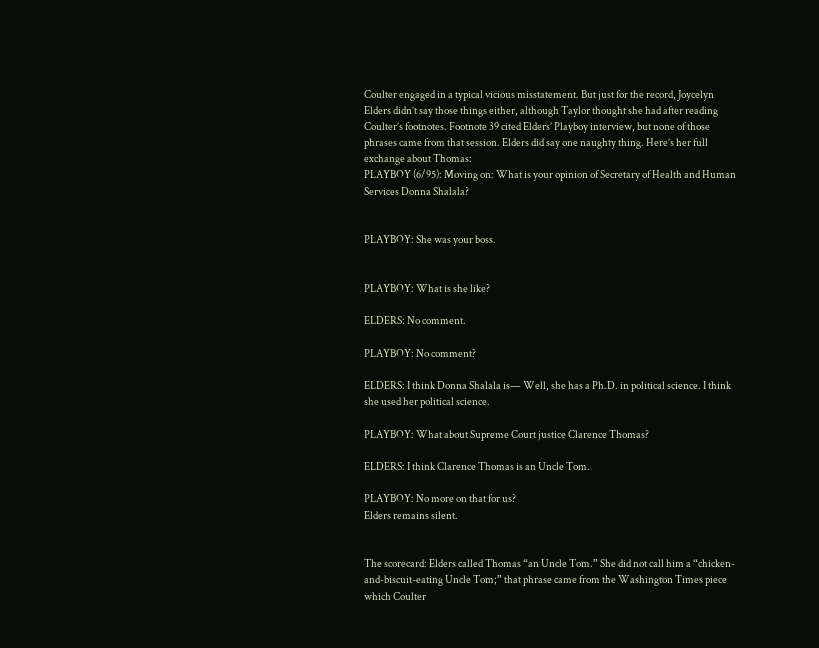Coulter engaged in a typical vicious misstatement. But just for the record, Joycelyn Elders didn’t say those things either, although Taylor thought she had after reading Coulter’s footnotes. Footnote 39 cited Elders’ Playboy interview, but none of those phrases came from that session. Elders did say one naughty thing. Here’s her full exchange about Thomas:
PLAYBOY (6/95): Moving on: What is your opinion of Secretary of Health and Human Services Donna Shalala?


PLAYBOY: She was your boss.


PLAYBOY: What is she like?

ELDERS: No comment.

PLAYBOY: No comment?

ELDERS: I think Donna Shalala is— Well, she has a Ph.D. in political science. I think she used her political science.

PLAYBOY: What about Supreme Court justice Clarence Thomas?

ELDERS: I think Clarence Thomas is an Uncle Tom.

PLAYBOY: No more on that for us?
Elders remains silent.


The scorecard: Elders called Thomas “an Uncle Tom.” She did not call him a “chicken-and-biscuit-eating Uncle Tom;” that phrase came from the Washington Times piece which Coulter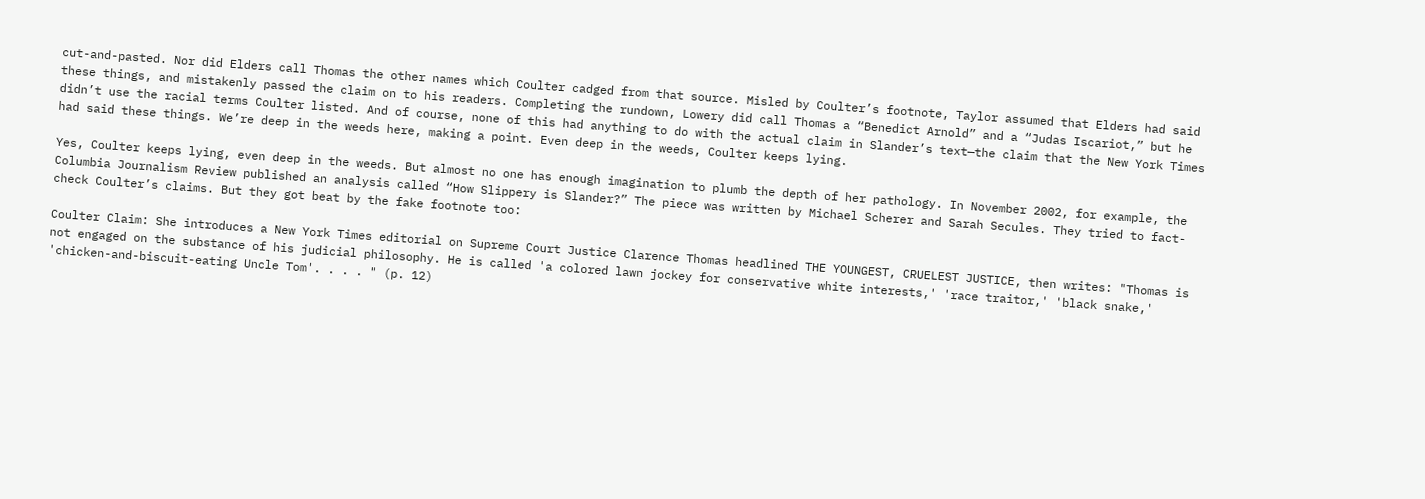cut-and-pasted. Nor did Elders call Thomas the other names which Coulter cadged from that source. Misled by Coulter’s footnote, Taylor assumed that Elders had said these things, and mistakenly passed the claim on to his readers. Completing the rundown, Lowery did call Thomas a “Benedict Arnold” and a “Judas Iscariot,” but he didn’t use the racial terms Coulter listed. And of course, none of this had anything to do with the actual claim in Slander’s text—the claim that the New York Times had said these things. We’re deep in the weeds here, making a point. Even deep in the weeds, Coulter keeps lying.

Yes, Coulter keeps lying, even deep in the weeds. But almost no one has enough imagination to plumb the depth of her pathology. In November 2002, for example, the Columbia Journalism Review published an analysis called “How Slippery is Slander?” The piece was written by Michael Scherer and Sarah Secules. They tried to fact-check Coulter’s claims. But they got beat by the fake footnote too:

Coulter Claim: She introduces a New York Times editorial on Supreme Court Justice Clarence Thomas headlined THE YOUNGEST, CRUELEST JUSTICE, then writes: "Thomas is not engaged on the substance of his judicial philosophy. He is called 'a colored lawn jockey for conservative white interests,' 'race traitor,' 'black snake,' 'chicken-and-biscuit-eating Uncle Tom'. . . . " (p. 12)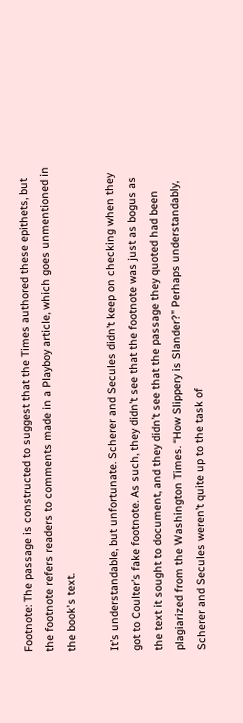Footnote: The passage is constructed to suggest that the Times authored these epithets, but the footnote refers readers to comments made in a Playboy article, which goes unmentioned in the book's text.

It’s understandable, but unfortunate. Scherer and Secules didn’t keep on checking when they got to Coulter’s fake footnote. As such, they didn’t see that the footnote was just as bogus as the text it sought to document, and they didn’t see that the passage they quoted had been plagiarized from the Washington Times. “How Slippery is Slander?” Perhaps understandably, Scherer and Secules weren’t quite up to the task of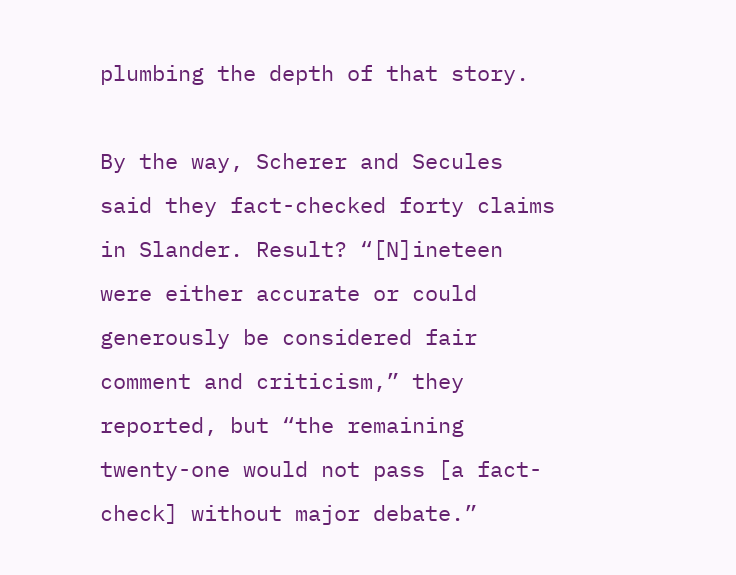plumbing the depth of that story.

By the way, Scherer and Secules said they fact-checked forty claims in Slander. Result? “[N]ineteen were either accurate or could generously be considered fair comment and criticism,” they reported, but “the remaining twenty-one would not pass [a fact-check] without major debate.”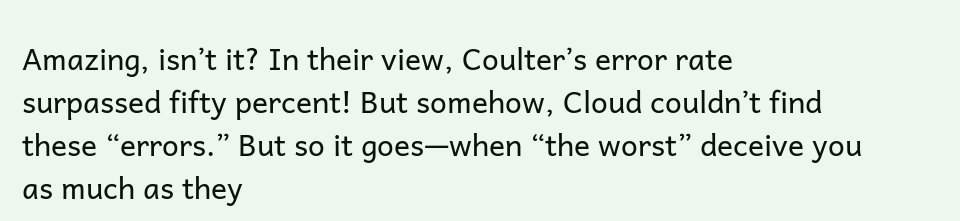Amazing, isn’t it? In their view, Coulter’s error rate surpassed fifty percent! But somehow, Cloud couldn’t find these “errors.” But so it goes—when “the worst” deceive you as much as they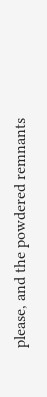please, and the powdered remnants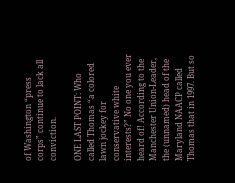of Washington “press corps” continue to lack all conviction.

ONE LAST POINT: Who called Thomas “a colored lawn jockey for conservative white interests?” No one you ever heard of! According to the Manchester Union-Leader, the (unnamed) head of the Maryland NAACP called Thomas that in 1997. But so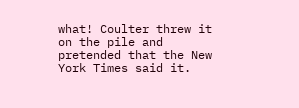what! Coulter threw it on the pile and pretended that the New York Times said it.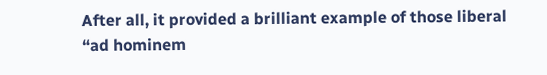After all, it provided a brilliant example of those liberal “ad hominem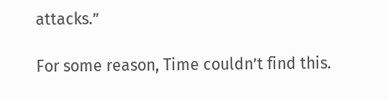attacks.”

For some reason, Time couldn’t find this.